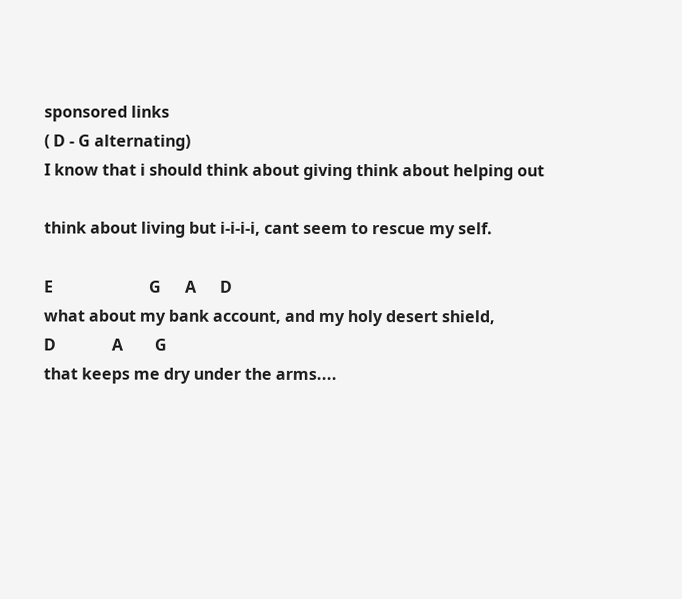sponsored links
( D - G alternating)
I know that i should think about giving think about helping out

think about living but i-i-i-i, cant seem to rescue my self.

E                        G      A      D
what about my bank account, and my holy desert shield,
D              A        G
that keeps me dry under the arms....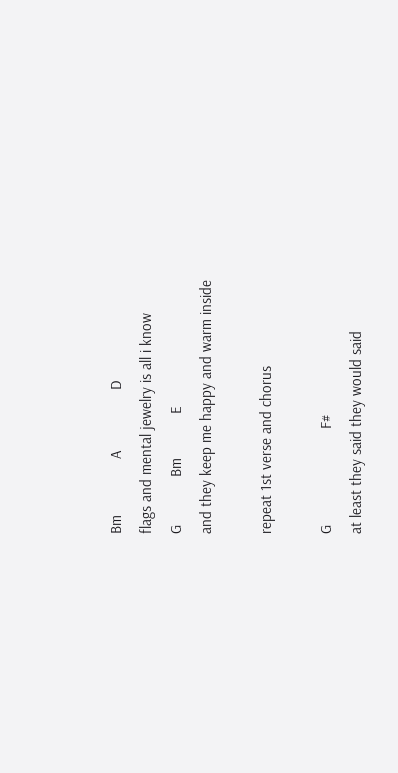Bm              A               D
flags and mental jewelry is all i know
G            Bm           E
and they keep me happy and warm inside

repeat 1st verse and chorus

G                        F#
at least they said they would said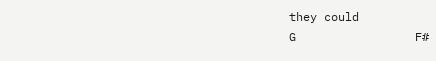they could
G                 F#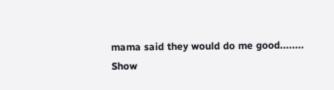mama said they would do me good........
Show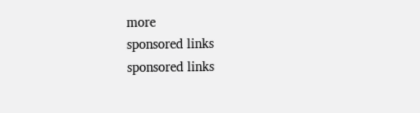more
sponsored links
sponsored links